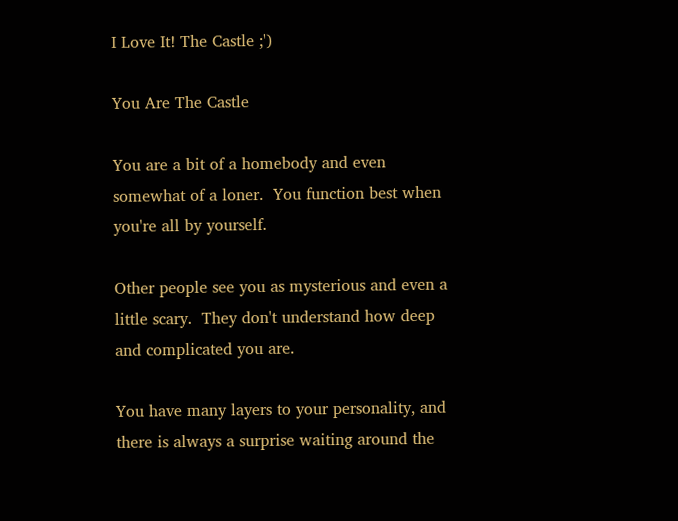I Love It! The Castle ;')

You Are The Castle

You are a bit of a homebody and even somewhat of a loner.  You function best when you're all by yourself.

Other people see you as mysterious and even a little scary.  They don't understand how deep and complicated you are.

You have many layers to your personality, and there is always a surprise waiting around the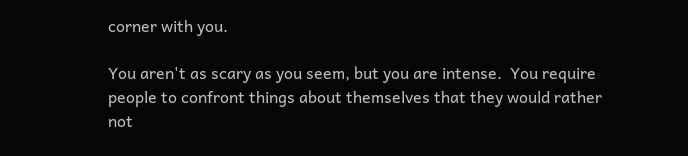corner with you.

You aren't as scary as you seem, but you are intense.  You require people to confront things about themselves that they would rather not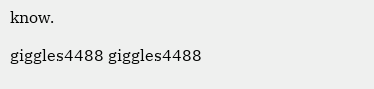know.

giggles4488 giggles4488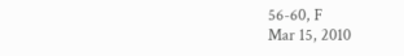56-60, F
Mar 15, 2010